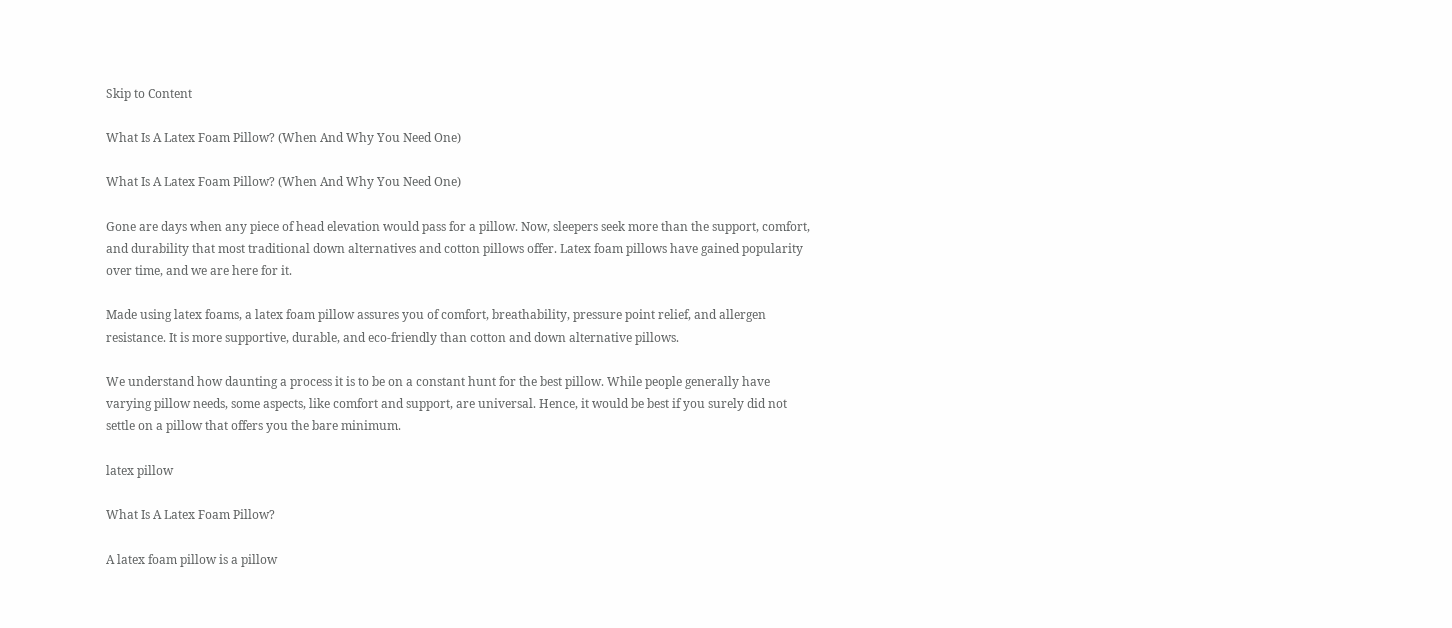Skip to Content

What Is A Latex Foam Pillow? (When And Why You Need One)

What Is A Latex Foam Pillow? (When And Why You Need One)

Gone are days when any piece of head elevation would pass for a pillow. Now, sleepers seek more than the support, comfort, and durability that most traditional down alternatives and cotton pillows offer. Latex foam pillows have gained popularity over time, and we are here for it.

Made using latex foams, a latex foam pillow assures you of comfort, breathability, pressure point relief, and allergen resistance. It is more supportive, durable, and eco-friendly than cotton and down alternative pillows.

We understand how daunting a process it is to be on a constant hunt for the best pillow. While people generally have varying pillow needs, some aspects, like comfort and support, are universal. Hence, it would be best if you surely did not settle on a pillow that offers you the bare minimum.

latex pillow

What Is A Latex Foam Pillow?

A latex foam pillow is a pillow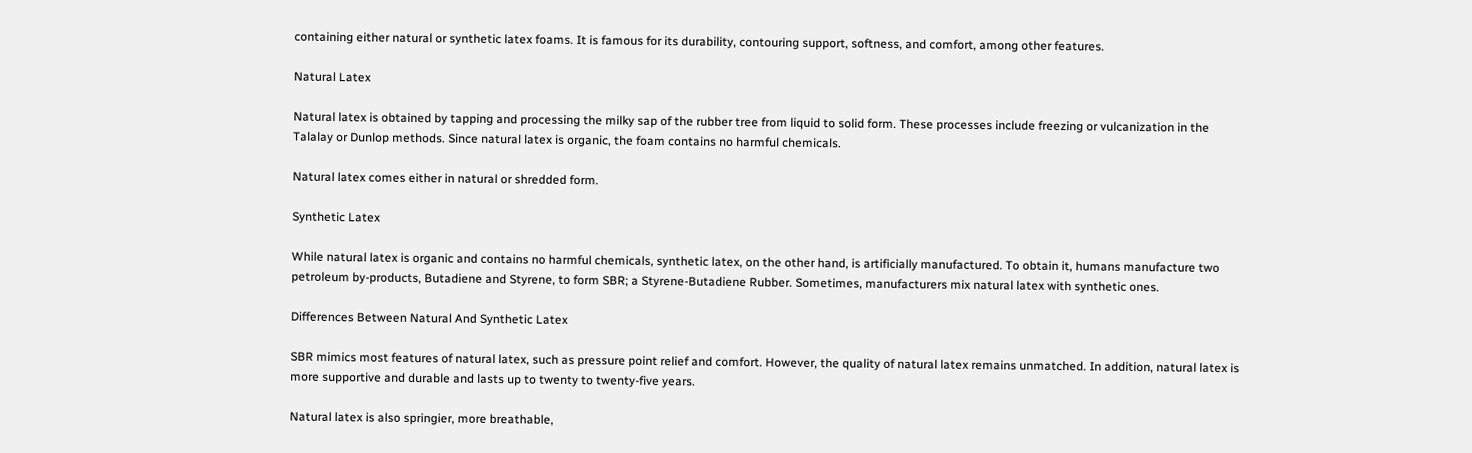containing either natural or synthetic latex foams. It is famous for its durability, contouring support, softness, and comfort, among other features.

Natural Latex

Natural latex is obtained by tapping and processing the milky sap of the rubber tree from liquid to solid form. These processes include freezing or vulcanization in the Talalay or Dunlop methods. Since natural latex is organic, the foam contains no harmful chemicals.

Natural latex comes either in natural or shredded form.

Synthetic Latex

While natural latex is organic and contains no harmful chemicals, synthetic latex, on the other hand, is artificially manufactured. To obtain it, humans manufacture two petroleum by-products, Butadiene and Styrene, to form SBR; a Styrene-Butadiene Rubber. Sometimes, manufacturers mix natural latex with synthetic ones.

Differences Between Natural And Synthetic Latex

SBR mimics most features of natural latex, such as pressure point relief and comfort. However, the quality of natural latex remains unmatched. In addition, natural latex is more supportive and durable and lasts up to twenty to twenty-five years.

Natural latex is also springier, more breathable,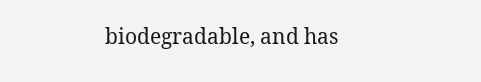biodegradable, and has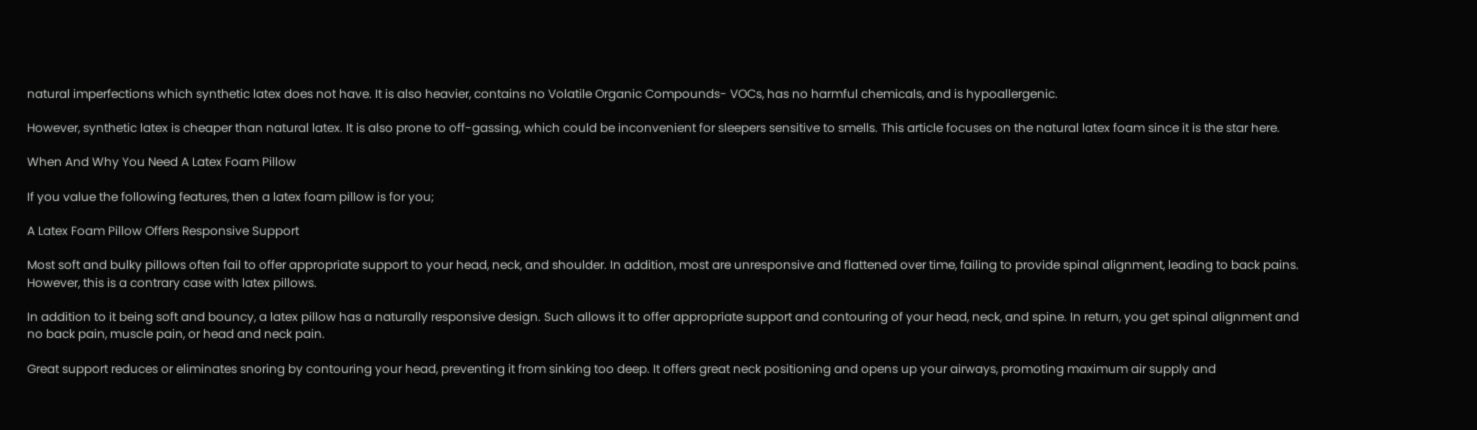natural imperfections which synthetic latex does not have. It is also heavier, contains no Volatile Organic Compounds- VOCs, has no harmful chemicals, and is hypoallergenic.

However, synthetic latex is cheaper than natural latex. It is also prone to off-gassing, which could be inconvenient for sleepers sensitive to smells. This article focuses on the natural latex foam since it is the star here.

When And Why You Need A Latex Foam Pillow

If you value the following features, then a latex foam pillow is for you;

A Latex Foam Pillow Offers Responsive Support

Most soft and bulky pillows often fail to offer appropriate support to your head, neck, and shoulder. In addition, most are unresponsive and flattened over time, failing to provide spinal alignment, leading to back pains. However, this is a contrary case with latex pillows.

In addition to it being soft and bouncy, a latex pillow has a naturally responsive design. Such allows it to offer appropriate support and contouring of your head, neck, and spine. In return, you get spinal alignment and no back pain, muscle pain, or head and neck pain.

Great support reduces or eliminates snoring by contouring your head, preventing it from sinking too deep. It offers great neck positioning and opens up your airways, promoting maximum air supply and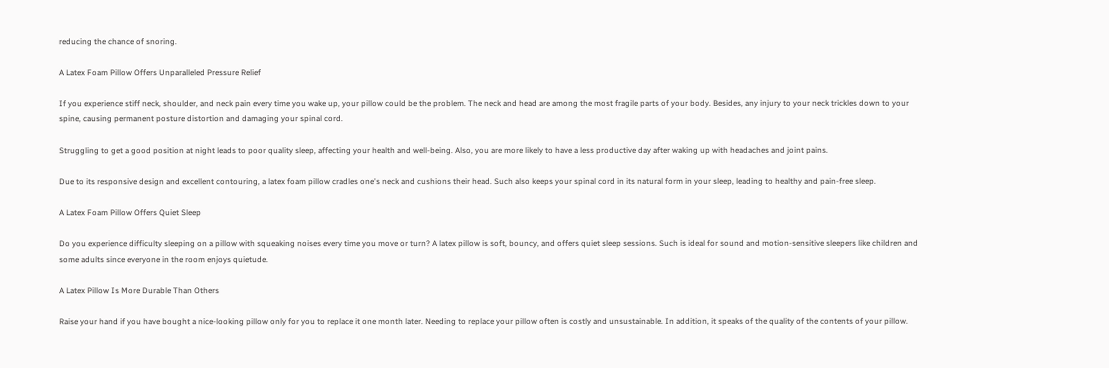reducing the chance of snoring.

A Latex Foam Pillow Offers Unparalleled Pressure Relief

If you experience stiff neck, shoulder, and neck pain every time you wake up, your pillow could be the problem. The neck and head are among the most fragile parts of your body. Besides, any injury to your neck trickles down to your spine, causing permanent posture distortion and damaging your spinal cord.

Struggling to get a good position at night leads to poor quality sleep, affecting your health and well-being. Also, you are more likely to have a less productive day after waking up with headaches and joint pains.

Due to its responsive design and excellent contouring, a latex foam pillow cradles one's neck and cushions their head. Such also keeps your spinal cord in its natural form in your sleep, leading to healthy and pain-free sleep.

A Latex Foam Pillow Offers Quiet Sleep

Do you experience difficulty sleeping on a pillow with squeaking noises every time you move or turn? A latex pillow is soft, bouncy, and offers quiet sleep sessions. Such is ideal for sound and motion-sensitive sleepers like children and some adults since everyone in the room enjoys quietude.

A Latex Pillow Is More Durable Than Others

Raise your hand if you have bought a nice-looking pillow only for you to replace it one month later. Needing to replace your pillow often is costly and unsustainable. In addition, it speaks of the quality of the contents of your pillow.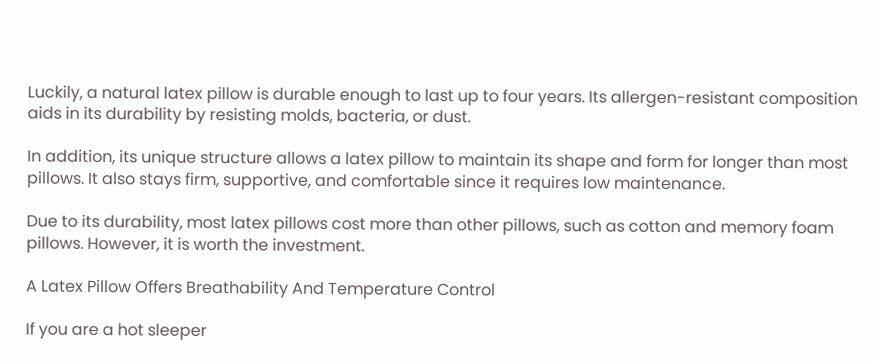Luckily, a natural latex pillow is durable enough to last up to four years. Its allergen-resistant composition aids in its durability by resisting molds, bacteria, or dust.

In addition, its unique structure allows a latex pillow to maintain its shape and form for longer than most pillows. It also stays firm, supportive, and comfortable since it requires low maintenance.

Due to its durability, most latex pillows cost more than other pillows, such as cotton and memory foam pillows. However, it is worth the investment.

A Latex Pillow Offers Breathability And Temperature Control

If you are a hot sleeper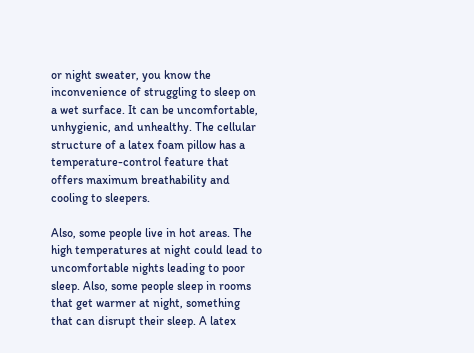or night sweater, you know the inconvenience of struggling to sleep on a wet surface. It can be uncomfortable, unhygienic, and unhealthy. The cellular structure of a latex foam pillow has a temperature-control feature that offers maximum breathability and cooling to sleepers.

Also, some people live in hot areas. The high temperatures at night could lead to uncomfortable nights leading to poor sleep. Also, some people sleep in rooms that get warmer at night, something that can disrupt their sleep. A latex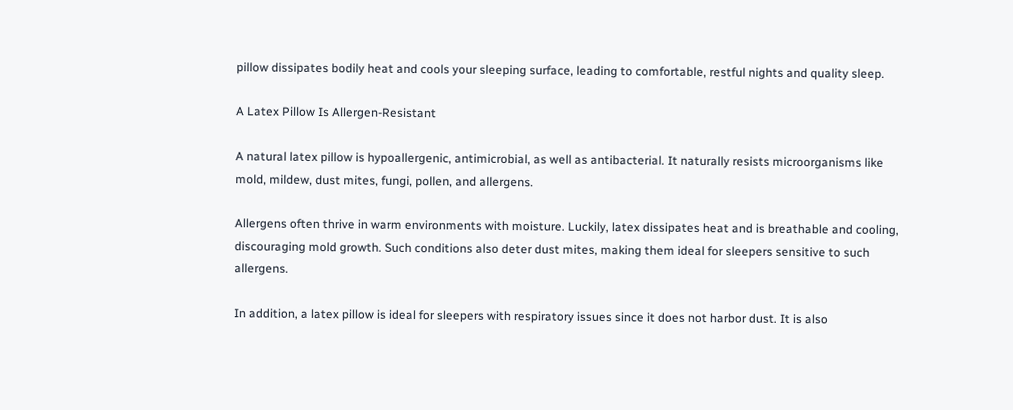pillow dissipates bodily heat and cools your sleeping surface, leading to comfortable, restful nights and quality sleep.

A Latex Pillow Is Allergen-Resistant

A natural latex pillow is hypoallergenic, antimicrobial, as well as antibacterial. It naturally resists microorganisms like mold, mildew, dust mites, fungi, pollen, and allergens.

Allergens often thrive in warm environments with moisture. Luckily, latex dissipates heat and is breathable and cooling, discouraging mold growth. Such conditions also deter dust mites, making them ideal for sleepers sensitive to such allergens.

In addition, a latex pillow is ideal for sleepers with respiratory issues since it does not harbor dust. It is also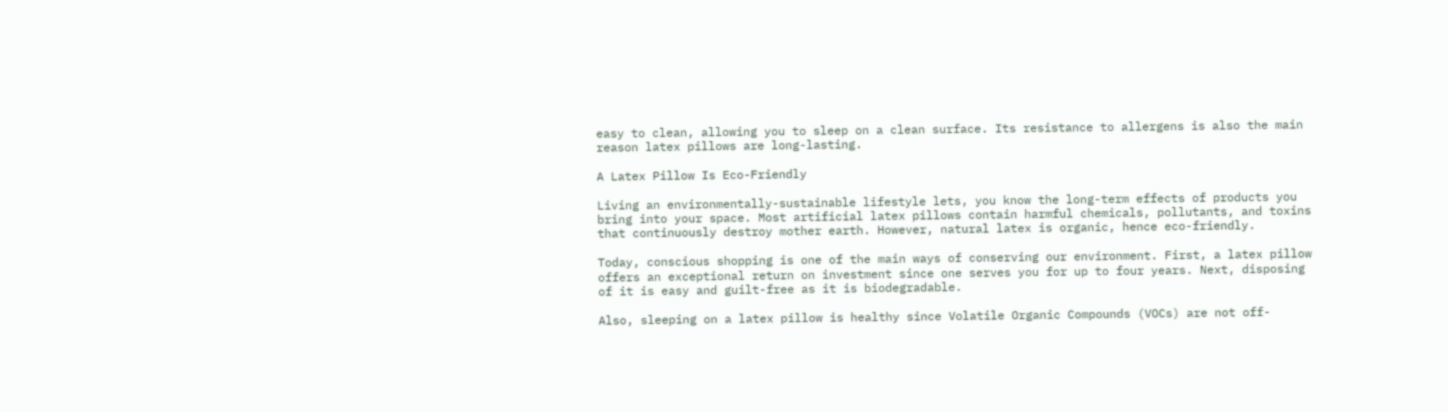easy to clean, allowing you to sleep on a clean surface. Its resistance to allergens is also the main reason latex pillows are long-lasting.

A Latex Pillow Is Eco-Friendly

Living an environmentally-sustainable lifestyle lets, you know the long-term effects of products you bring into your space. Most artificial latex pillows contain harmful chemicals, pollutants, and toxins that continuously destroy mother earth. However, natural latex is organic, hence eco-friendly.

Today, conscious shopping is one of the main ways of conserving our environment. First, a latex pillow offers an exceptional return on investment since one serves you for up to four years. Next, disposing of it is easy and guilt-free as it is biodegradable.

Also, sleeping on a latex pillow is healthy since Volatile Organic Compounds (VOCs) are not off-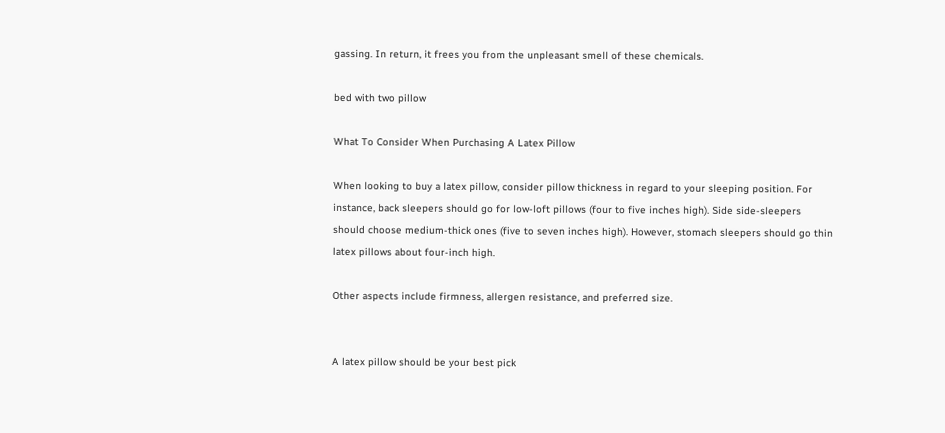gassing. In return, it frees you from the unpleasant smell of these chemicals.

bed with two pillow

What To Consider When Purchasing A Latex Pillow

When looking to buy a latex pillow, consider pillow thickness in regard to your sleeping position. For instance, back sleepers should go for low-loft pillows (four to five inches high). Side side-sleepers should choose medium-thick ones (five to seven inches high). However, stomach sleepers should go thin latex pillows about four-inch high.

Other aspects include firmness, allergen resistance, and preferred size.


A latex pillow should be your best pick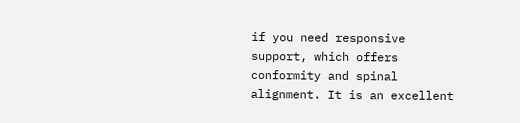if you need responsive support, which offers conformity and spinal alignment. It is an excellent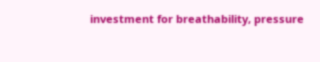investment for breathability, pressure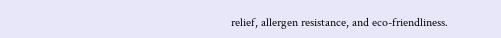relief, allergen resistance, and eco-friendliness.